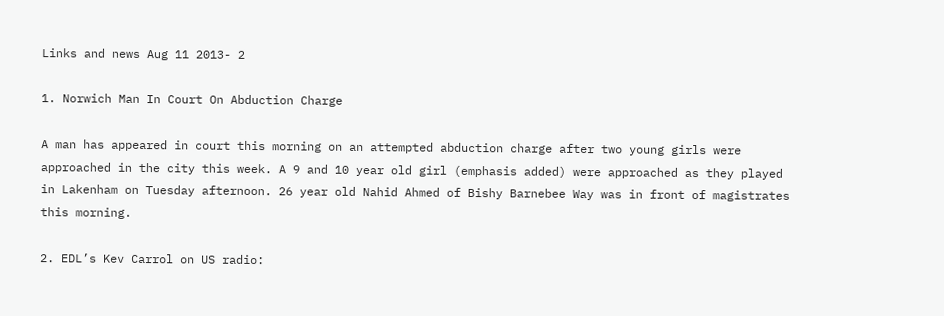Links and news Aug 11 2013- 2

1. Norwich Man In Court On Abduction Charge

A man has appeared in court this morning on an attempted abduction charge after two young girls were approached in the city this week. A 9 and 10 year old girl (emphasis added) were approached as they played in Lakenham on Tuesday afternoon. 26 year old Nahid Ahmed of Bishy Barnebee Way was in front of magistrates this morning.

2. EDL’s Kev Carrol on US radio: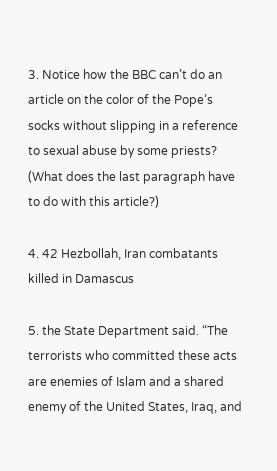3. Notice how the BBC can’t do an article on the color of the Pope’s socks without slipping in a reference to sexual abuse by some priests? (What does the last paragraph have to do with this article?)

4. 42 Hezbollah, Iran combatants killed in Damascus

5. the State Department said. “The terrorists who committed these acts are enemies of Islam and a shared enemy of the United States, Iraq, and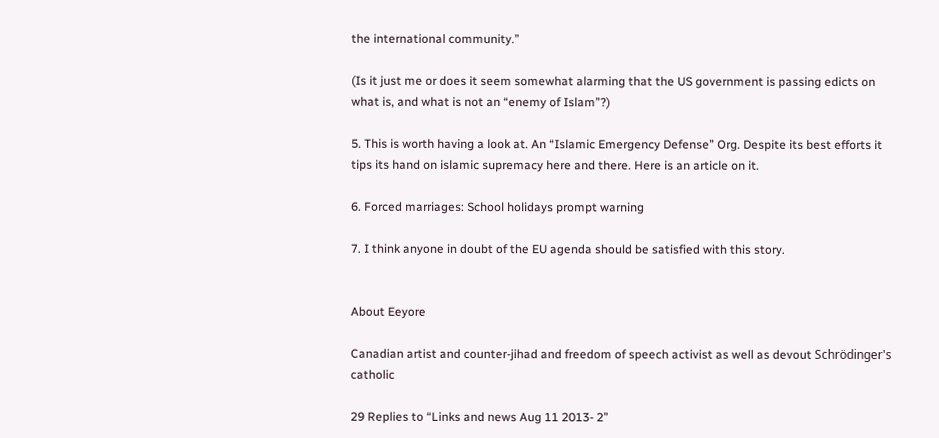the international community.”

(Is it just me or does it seem somewhat alarming that the US government is passing edicts on what is, and what is not an “enemy of Islam”?)

5. This is worth having a look at. An “Islamic Emergency Defense” Org. Despite its best efforts it tips its hand on islamic supremacy here and there. Here is an article on it.

6. Forced marriages: School holidays prompt warning

7. I think anyone in doubt of the EU agenda should be satisfied with this story.


About Eeyore

Canadian artist and counter-jihad and freedom of speech activist as well as devout Schrödinger's catholic

29 Replies to “Links and news Aug 11 2013- 2”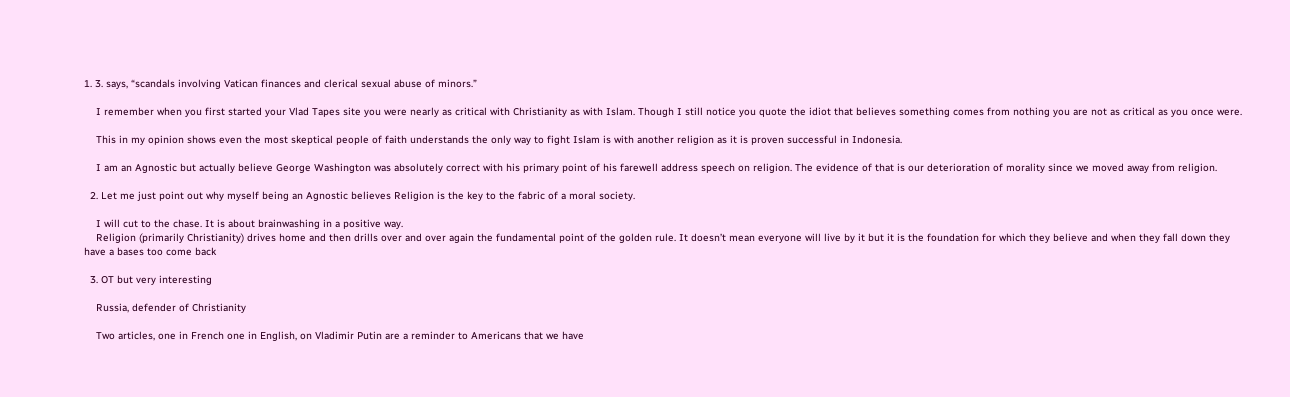1. 3. says, “scandals involving Vatican finances and clerical sexual abuse of minors.”

    I remember when you first started your Vlad Tapes site you were nearly as critical with Christianity as with Islam. Though I still notice you quote the idiot that believes something comes from nothing you are not as critical as you once were.

    This in my opinion shows even the most skeptical people of faith understands the only way to fight Islam is with another religion as it is proven successful in Indonesia.

    I am an Agnostic but actually believe George Washington was absolutely correct with his primary point of his farewell address speech on religion. The evidence of that is our deterioration of morality since we moved away from religion.

  2. Let me just point out why myself being an Agnostic believes Religion is the key to the fabric of a moral society.

    I will cut to the chase. It is about brainwashing in a positive way.
    Religion (primarily Christianity) drives home and then drills over and over again the fundamental point of the golden rule. It doesn’t mean everyone will live by it but it is the foundation for which they believe and when they fall down they have a bases too come back

  3. OT but very interesting

    Russia, defender of Christianity

    Two articles, one in French one in English, on Vladimir Putin are a reminder to Americans that we have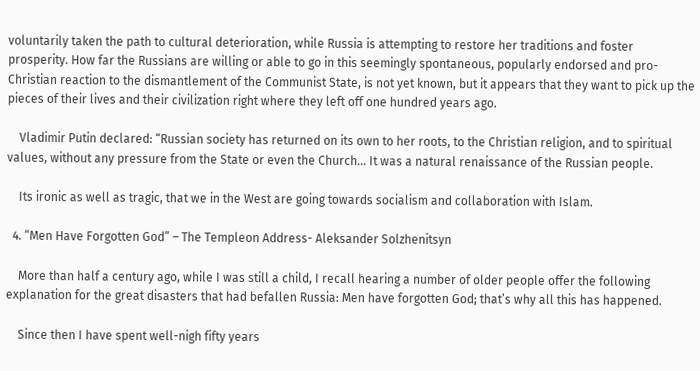voluntarily taken the path to cultural deterioration, while Russia is attempting to restore her traditions and foster prosperity. How far the Russians are willing or able to go in this seemingly spontaneous, popularly endorsed and pro-Christian reaction to the dismantlement of the Communist State, is not yet known, but it appears that they want to pick up the pieces of their lives and their civilization right where they left off one hundred years ago.

    Vladimir Putin declared: “Russian society has returned on its own to her roots, to the Christian religion, and to spiritual values, without any pressure from the State or even the Church… It was a natural renaissance of the Russian people.

    Its ironic as well as tragic, that we in the West are going towards socialism and collaboration with Islam.

  4. “Men Have Forgotten God” – The Templeon Address- Aleksander Solzhenitsyn

    More than half a century ago, while I was still a child, I recall hearing a number of older people offer the following explanation for the great disasters that had befallen Russia: Men have forgotten God; that’s why all this has happened.

    Since then I have spent well-nigh fifty years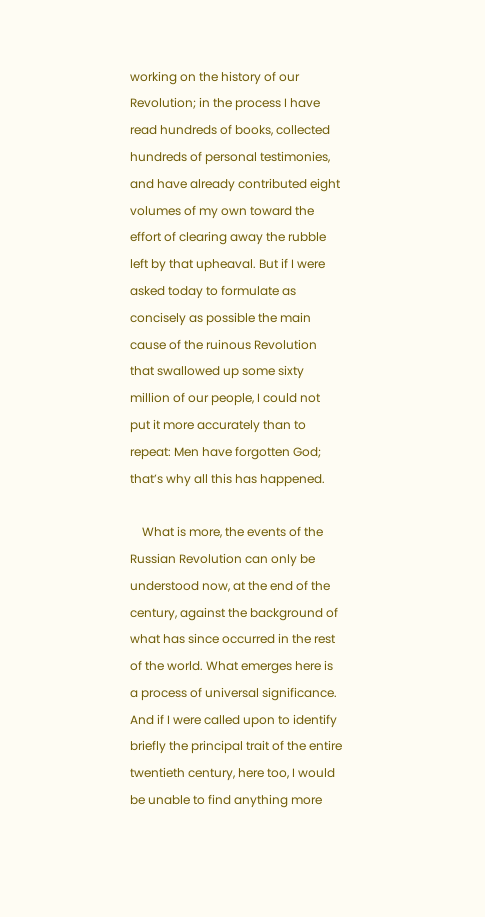working on the history of our Revolution; in the process I have read hundreds of books, collected hundreds of personal testimonies, and have already contributed eight volumes of my own toward the effort of clearing away the rubble left by that upheaval. But if I were asked today to formulate as concisely as possible the main cause of the ruinous Revolution that swallowed up some sixty million of our people, I could not put it more accurately than to repeat: Men have forgotten God; that’s why all this has happened.

    What is more, the events of the Russian Revolution can only be understood now, at the end of the century, against the background of what has since occurred in the rest of the world. What emerges here is a process of universal significance. And if I were called upon to identify briefly the principal trait of the entire twentieth century, here too, I would be unable to find anything more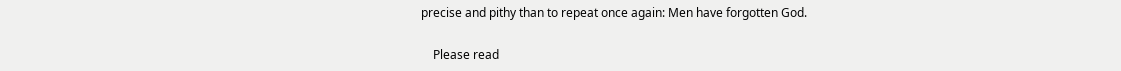precise and pithy than to repeat once again: Men have forgotten God.

    Please read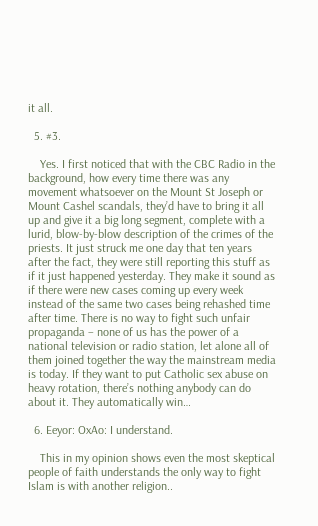it all.

  5. #3.

    Yes. I first noticed that with the CBC Radio in the background, how every time there was any movement whatsoever on the Mount St Joseph or Mount Cashel scandals, they’d have to bring it all up and give it a big long segment, complete with a lurid, blow-by-blow description of the crimes of the priests. It just struck me one day that ten years after the fact, they were still reporting this stuff as if it just happened yesterday. They make it sound as if there were new cases coming up every week instead of the same two cases being rehashed time after time. There is no way to fight such unfair propaganda – none of us has the power of a national television or radio station, let alone all of them joined together the way the mainstream media is today. If they want to put Catholic sex abuse on heavy rotation, there’s nothing anybody can do about it. They automatically win…

  6. Eeyor: OxAo: I understand.

    This in my opinion shows even the most skeptical people of faith understands the only way to fight Islam is with another religion..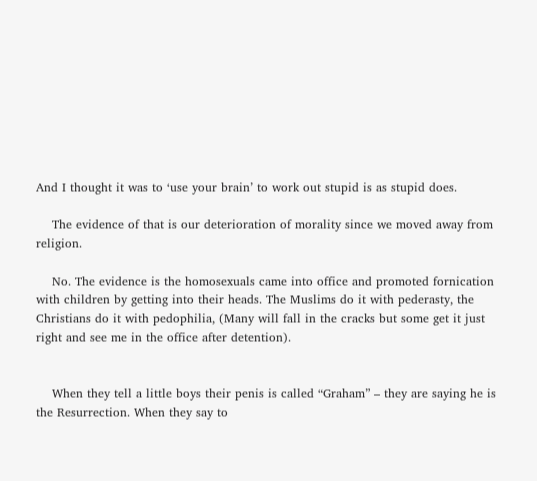And I thought it was to ‘use your brain’ to work out stupid is as stupid does.

    The evidence of that is our deterioration of morality since we moved away from religion.

    No. The evidence is the homosexuals came into office and promoted fornication with children by getting into their heads. The Muslims do it with pederasty, the Christians do it with pedophilia, (Many will fall in the cracks but some get it just right and see me in the office after detention).


    When they tell a little boys their penis is called “Graham” – they are saying he is the Resurrection. When they say to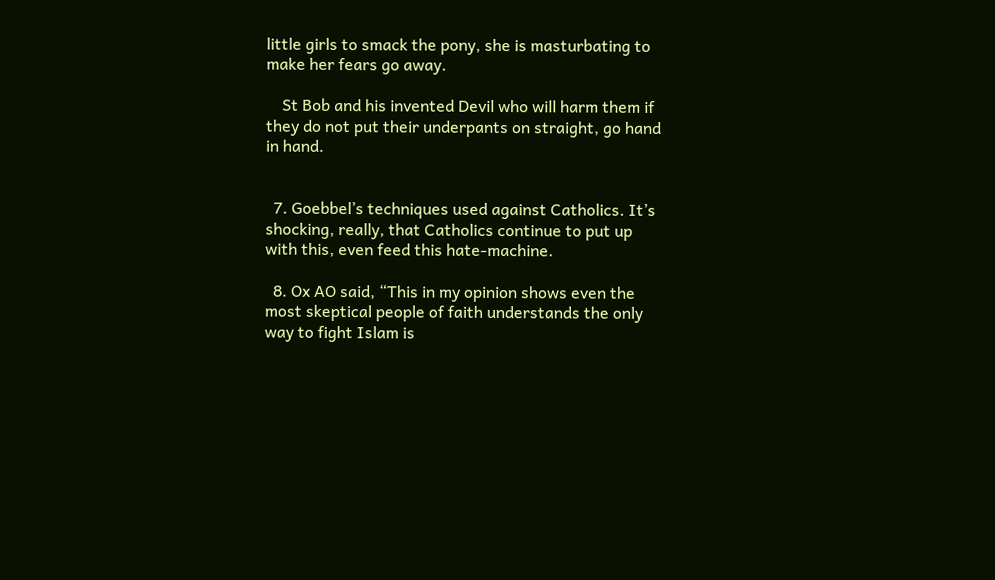little girls to smack the pony, she is masturbating to make her fears go away.

    St Bob and his invented Devil who will harm them if they do not put their underpants on straight, go hand in hand.


  7. Goebbel’s techniques used against Catholics. It’s shocking, really, that Catholics continue to put up with this, even feed this hate-machine.

  8. Ox AO said, “This in my opinion shows even the most skeptical people of faith understands the only way to fight Islam is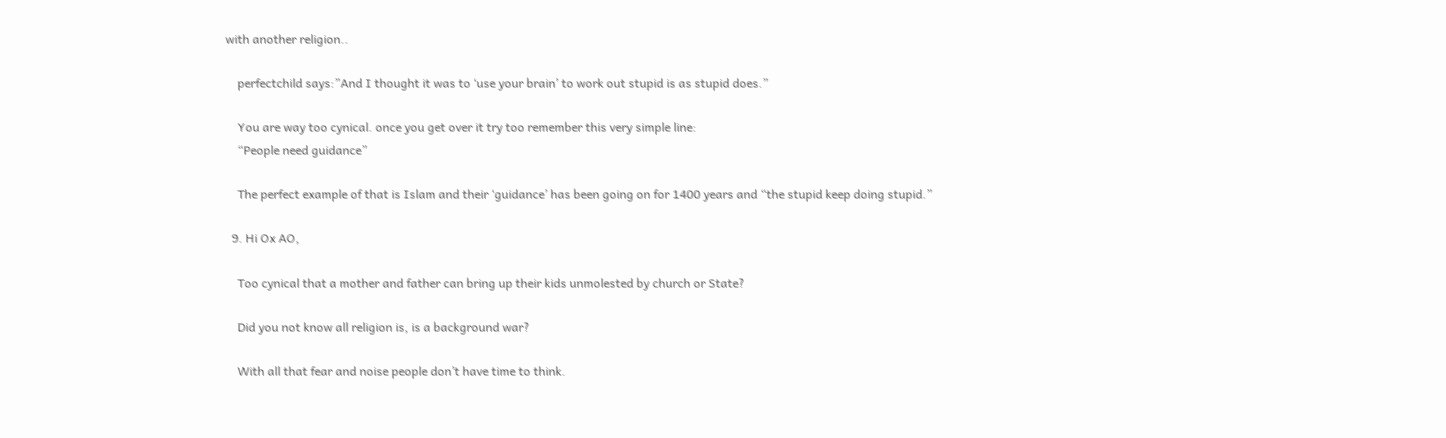with another religion..

    perfectchild says:”And I thought it was to ‘use your brain’ to work out stupid is as stupid does.”

    You are way too cynical. once you get over it try too remember this very simple line:
    “People need guidance”

    The perfect example of that is Islam and their ‘guidance’ has been going on for 1400 years and “the stupid keep doing stupid.”

  9. Hi Ox AO,

    Too cynical that a mother and father can bring up their kids unmolested by church or State?

    Did you not know all religion is, is a background war?

    With all that fear and noise people don’t have time to think.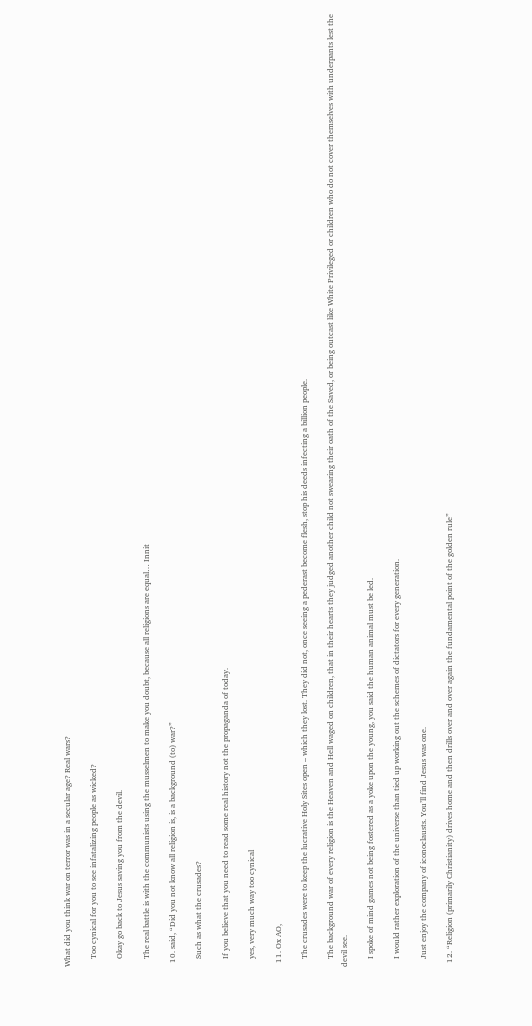What did you think war on terror was in a secular age? Real wars?

    Too cynical for you to see infatalizing people as wicked?

    Okay go back to Jesus saving you from the devil.

    The real battle is with the communists using the musselmen to make you doubt, because all religions are equal… Innit

  10. said, “Did you not know all religion is, is a background (to) war?”

    Such as what the crusades?

    If you believe that you need to read some real history not the propaganda of today.

    yes, very much way too cynical

  11. Ox AO,

    The crusades were to keep the lucrative Holy Sites open – which they lost. They did not, once seeing a pederast become flesh, stop his deeds infecting a billion people.

    The background war of every religion is the Heaven and Hell waged on children, that in their hearts they judged another child not swearing their oath of the Saved, or being outcast like White Privileged or children who do not cover themselves with underpants lest the devil see.

    I spoke of mind games not being fostered as a yoke upon the young, you said the human animal must be led.

    I would rather exploration of the universe than tied up working out the schemes of dictators for every generation.

    Just enjoy the company of iconoclausts. You’ll find Jesus was one.

  12. “Religion (primarily Christianity) drives home and then drills over and over again the fundamental point of the golden rule”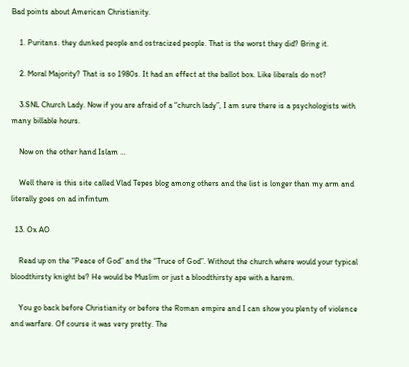Bad points about American Christianity.

    1. Puritans. they dunked people and ostracized people. That is the worst they did? Bring it.

    2. Moral Majority? That is so 1980s. It had an effect at the ballot box. Like liberals do not?

    3.SNL Church Lady. Now if you are afraid of a “church lady”, I am sure there is a psychologists with many billable hours.

    Now on the other hand Islam …

    Well there is this site called Vlad Tepes blog among others and the list is longer than my arm and literally goes on ad infintum

  13. Ox AO

    Read up on the “Peace of God” and the “Truce of God”. Without the church where would your typical bloodthirsty knight be? He would be Muslim or just a bloodthirsty ape with a harem.

    You go back before Christianity or before the Roman empire and I can show you plenty of violence and warfare. Of course it was very pretty. The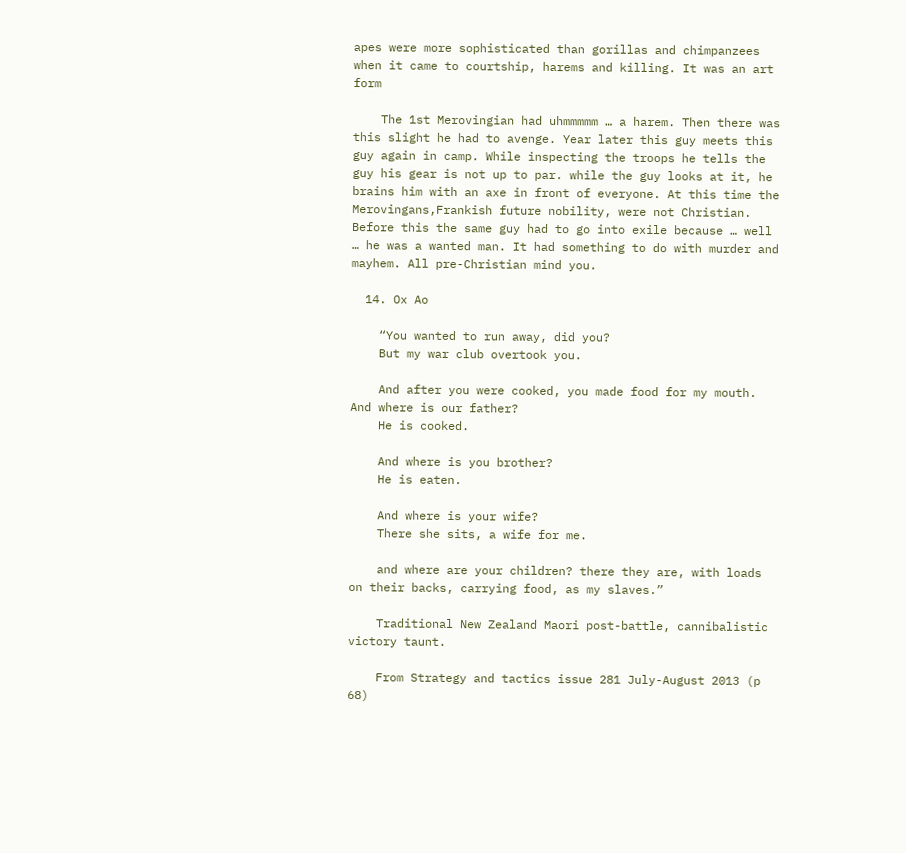apes were more sophisticated than gorillas and chimpanzees when it came to courtship, harems and killing. It was an art form

    The 1st Merovingian had uhmmmmm … a harem. Then there was this slight he had to avenge. Year later this guy meets this guy again in camp. While inspecting the troops he tells the guy his gear is not up to par. while the guy looks at it, he brains him with an axe in front of everyone. At this time the Merovingans,Frankish future nobility, were not Christian. Before this the same guy had to go into exile because … well … he was a wanted man. It had something to do with murder and mayhem. All pre-Christian mind you.

  14. Ox Ao

    “You wanted to run away, did you?
    But my war club overtook you.

    And after you were cooked, you made food for my mouth. And where is our father?
    He is cooked.

    And where is you brother?
    He is eaten.

    And where is your wife?
    There she sits, a wife for me.

    and where are your children? there they are, with loads on their backs, carrying food, as my slaves.”

    Traditional New Zealand Maori post-battle, cannibalistic victory taunt.

    From Strategy and tactics issue 281 July-August 2013 (p 68)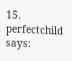15. perfectchild says: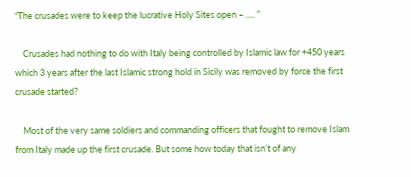“The crusades were to keep the lucrative Holy Sites open – …. ”

    Crusades had nothing to do with Italy being controlled by Islamic law for +450 years which 3 years after the last Islamic strong hold in Sicily was removed by force the first crusade started?

    Most of the very same soldiers and commanding officers that fought to remove Islam from Italy made up the first crusade. But some how today that isn’t of any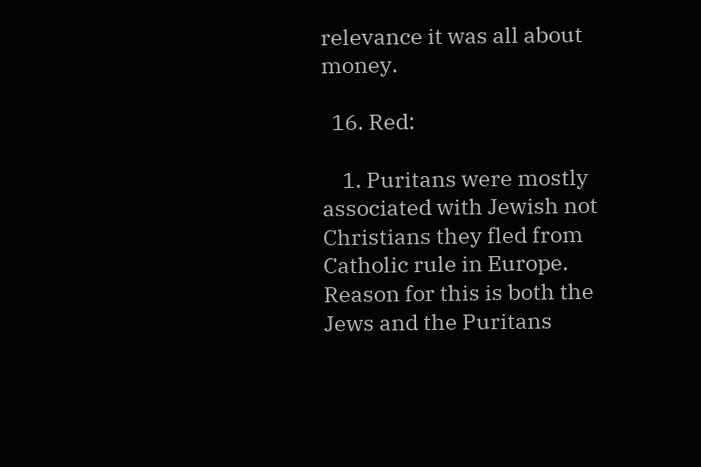relevance it was all about money.

  16. Red:

    1. Puritans were mostly associated with Jewish not Christians they fled from Catholic rule in Europe. Reason for this is both the Jews and the Puritans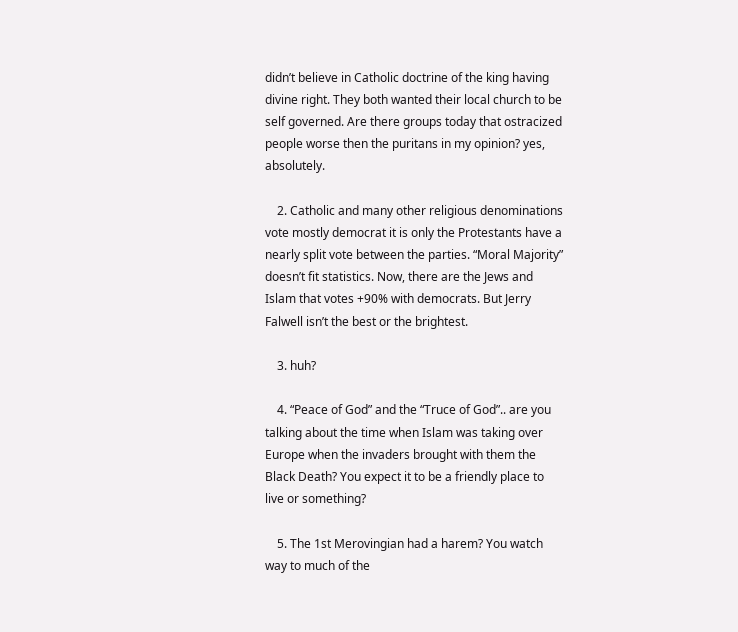didn’t believe in Catholic doctrine of the king having divine right. They both wanted their local church to be self governed. Are there groups today that ostracized people worse then the puritans in my opinion? yes, absolutely.

    2. Catholic and many other religious denominations vote mostly democrat it is only the Protestants have a nearly split vote between the parties. “Moral Majority” doesn’t fit statistics. Now, there are the Jews and Islam that votes +90% with democrats. But Jerry Falwell isn’t the best or the brightest.

    3. huh?

    4. “Peace of God” and the “Truce of God”.. are you talking about the time when Islam was taking over Europe when the invaders brought with them the Black Death? You expect it to be a friendly place to live or something?

    5. The 1st Merovingian had a harem? You watch way to much of the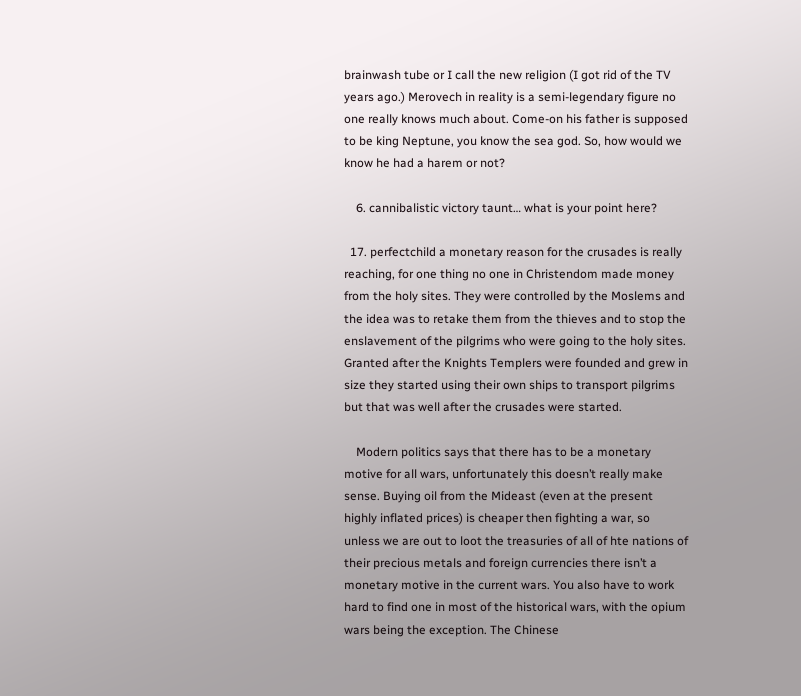brainwash tube or I call the new religion (I got rid of the TV years ago.) Merovech in reality is a semi-legendary figure no one really knows much about. Come-on his father is supposed to be king Neptune, you know the sea god. So, how would we know he had a harem or not?

    6. cannibalistic victory taunt… what is your point here?

  17. perfectchild a monetary reason for the crusades is really reaching, for one thing no one in Christendom made money from the holy sites. They were controlled by the Moslems and the idea was to retake them from the thieves and to stop the enslavement of the pilgrims who were going to the holy sites. Granted after the Knights Templers were founded and grew in size they started using their own ships to transport pilgrims but that was well after the crusades were started.

    Modern politics says that there has to be a monetary motive for all wars, unfortunately this doesn’t really make sense. Buying oil from the Mideast (even at the present highly inflated prices) is cheaper then fighting a war, so unless we are out to loot the treasuries of all of hte nations of their precious metals and foreign currencies there isn’t a monetary motive in the current wars. You also have to work hard to find one in most of the historical wars, with the opium wars being the exception. The Chinese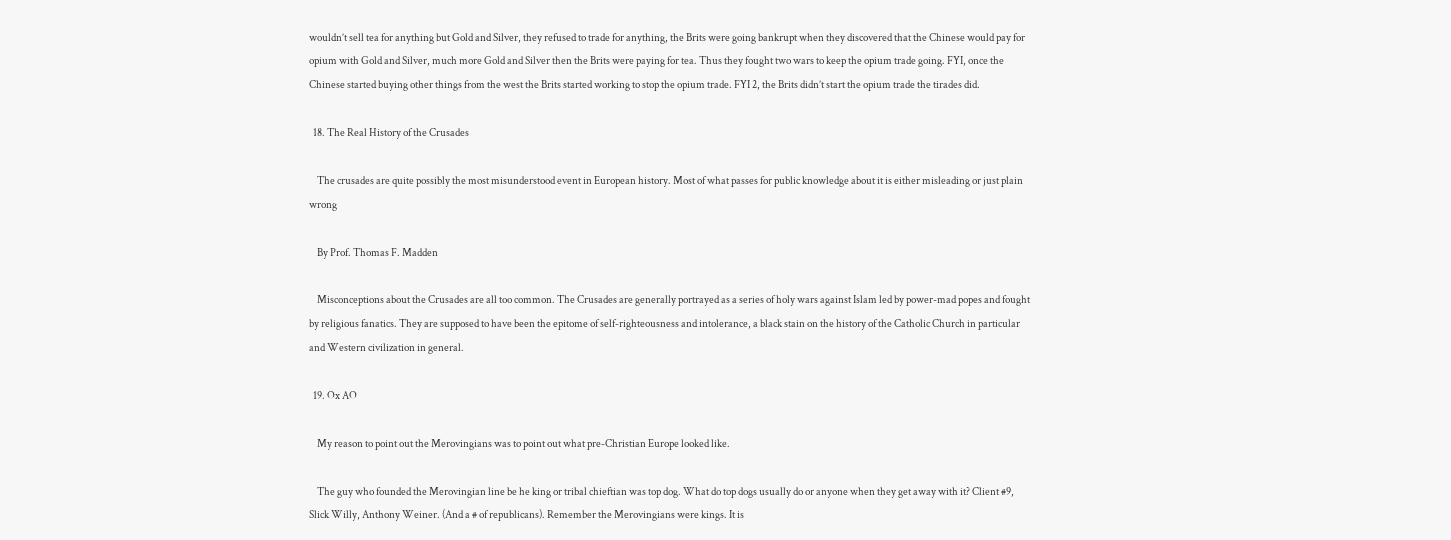wouldn’t sell tea for anything but Gold and Silver, they refused to trade for anything, the Brits were going bankrupt when they discovered that the Chinese would pay for opium with Gold and Silver, much more Gold and Silver then the Brits were paying for tea. Thus they fought two wars to keep the opium trade going. FYI, once the Chinese started buying other things from the west the Brits started working to stop the opium trade. FYI 2, the Brits didn’t start the opium trade the tirades did.

  18. The Real History of the Crusades

    The crusades are quite possibly the most misunderstood event in European history. Most of what passes for public knowledge about it is either misleading or just plain wrong

    By Prof. Thomas F. Madden

    Misconceptions about the Crusades are all too common. The Crusades are generally portrayed as a series of holy wars against Islam led by power-mad popes and fought by religious fanatics. They are supposed to have been the epitome of self-righteousness and intolerance, a black stain on the history of the Catholic Church in particular and Western civilization in general.

  19. Ox AO

    My reason to point out the Merovingians was to point out what pre-Christian Europe looked like.

    The guy who founded the Merovingian line be he king or tribal chieftian was top dog. What do top dogs usually do or anyone when they get away with it? Client #9, Slick Willy, Anthony Weiner. (And a # of republicans). Remember the Merovingians were kings. It is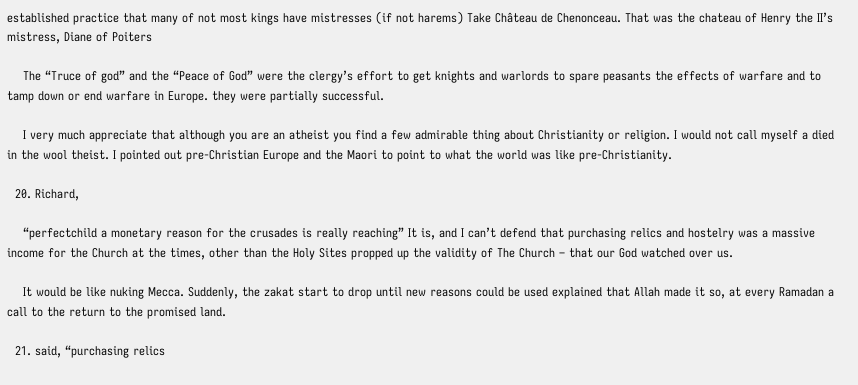established practice that many of not most kings have mistresses (if not harems) Take Château de Chenonceau. That was the chateau of Henry the II’s mistress, Diane of Poiters

    The “Truce of god” and the “Peace of God” were the clergy’s effort to get knights and warlords to spare peasants the effects of warfare and to tamp down or end warfare in Europe. they were partially successful.

    I very much appreciate that although you are an atheist you find a few admirable thing about Christianity or religion. I would not call myself a died in the wool theist. I pointed out pre-Christian Europe and the Maori to point to what the world was like pre-Christianity.

  20. Richard,

    “perfectchild a monetary reason for the crusades is really reaching” It is, and I can’t defend that purchasing relics and hostelry was a massive income for the Church at the times, other than the Holy Sites propped up the validity of The Church – that our God watched over us.

    It would be like nuking Mecca. Suddenly, the zakat start to drop until new reasons could be used explained that Allah made it so, at every Ramadan a call to the return to the promised land.

  21. said, “purchasing relics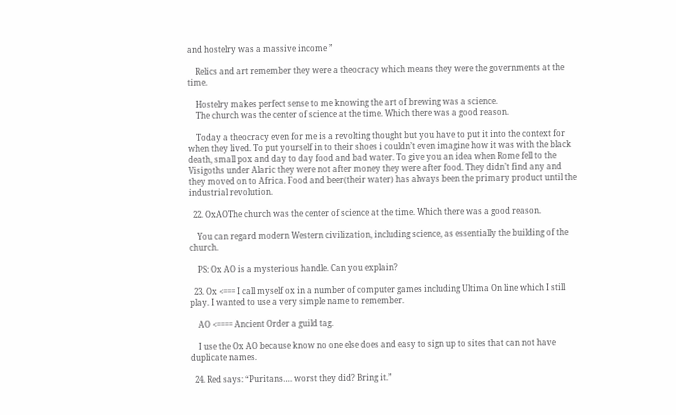and hostelry was a massive income ”

    Relics and art remember they were a theocracy which means they were the governments at the time.

    Hostelry makes perfect sense to me knowing the art of brewing was a science.
    The church was the center of science at the time. Which there was a good reason.

    Today a theocracy even for me is a revolting thought but you have to put it into the context for when they lived. To put yourself in to their shoes i couldn’t even imagine how it was with the black death, small pox and day to day food and bad water. To give you an idea when Rome fell to the Visigoths under Alaric they were not after money they were after food. They didn’t find any and they moved on to Africa. Food and beer(their water) has always been the primary product until the industrial revolution.

  22. OxAOThe church was the center of science at the time. Which there was a good reason.

    You can regard modern Western civilization, including science, as essentially the building of the church.

    PS: Ox AO is a mysterious handle. Can you explain?

  23. Ox <=== I call myself ox in a number of computer games including Ultima On line which I still play. I wanted to use a very simple name to remember.

    AO <==== Ancient Order a guild tag.

    I use the Ox AO because know no one else does and easy to sign up to sites that can not have duplicate names.

  24. Red says: “Puritans…. worst they did? Bring it.”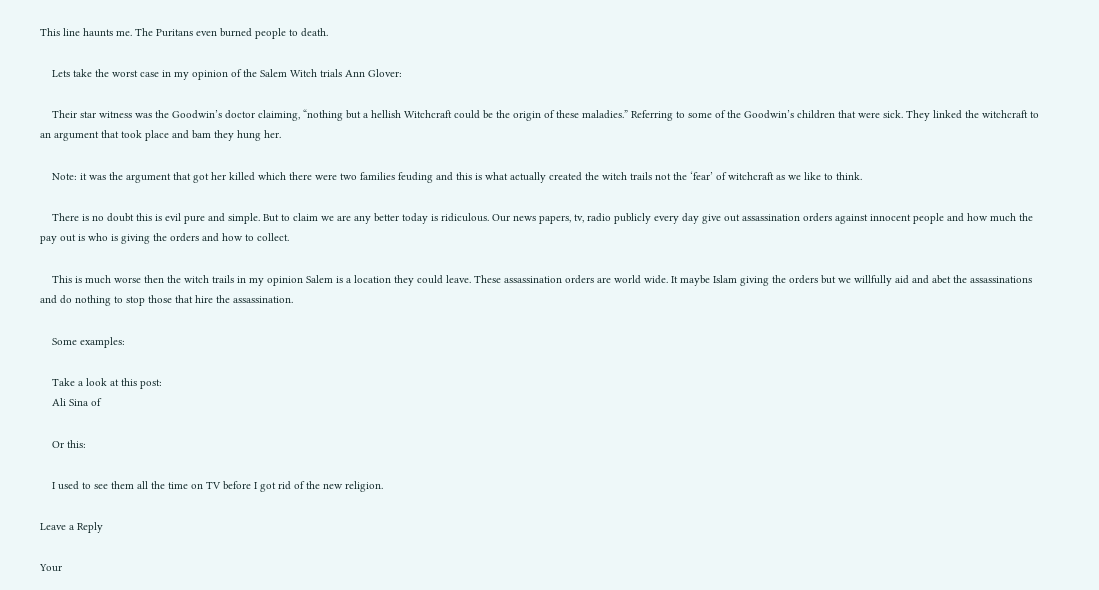This line haunts me. The Puritans even burned people to death.

    Lets take the worst case in my opinion of the Salem Witch trials Ann Glover:

    Their star witness was the Goodwin’s doctor claiming, “nothing but a hellish Witchcraft could be the origin of these maladies.” Referring to some of the Goodwin’s children that were sick. They linked the witchcraft to an argument that took place and bam they hung her.

    Note: it was the argument that got her killed which there were two families feuding and this is what actually created the witch trails not the ‘fear’ of witchcraft as we like to think.

    There is no doubt this is evil pure and simple. But to claim we are any better today is ridiculous. Our news papers, tv, radio publicly every day give out assassination orders against innocent people and how much the pay out is who is giving the orders and how to collect.

    This is much worse then the witch trails in my opinion Salem is a location they could leave. These assassination orders are world wide. It maybe Islam giving the orders but we willfully aid and abet the assassinations and do nothing to stop those that hire the assassination.

    Some examples:

    Take a look at this post:
    Ali Sina of

    Or this:

    I used to see them all the time on TV before I got rid of the new religion.

Leave a Reply

Your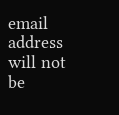email address will not be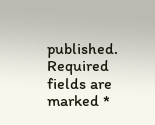published. Required fields are marked *